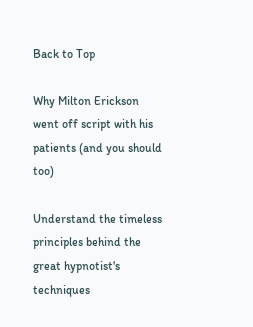Back to Top

Why Milton Erickson went off script with his patients (and you should too)

Understand the timeless principles behind the great hypnotist's techniques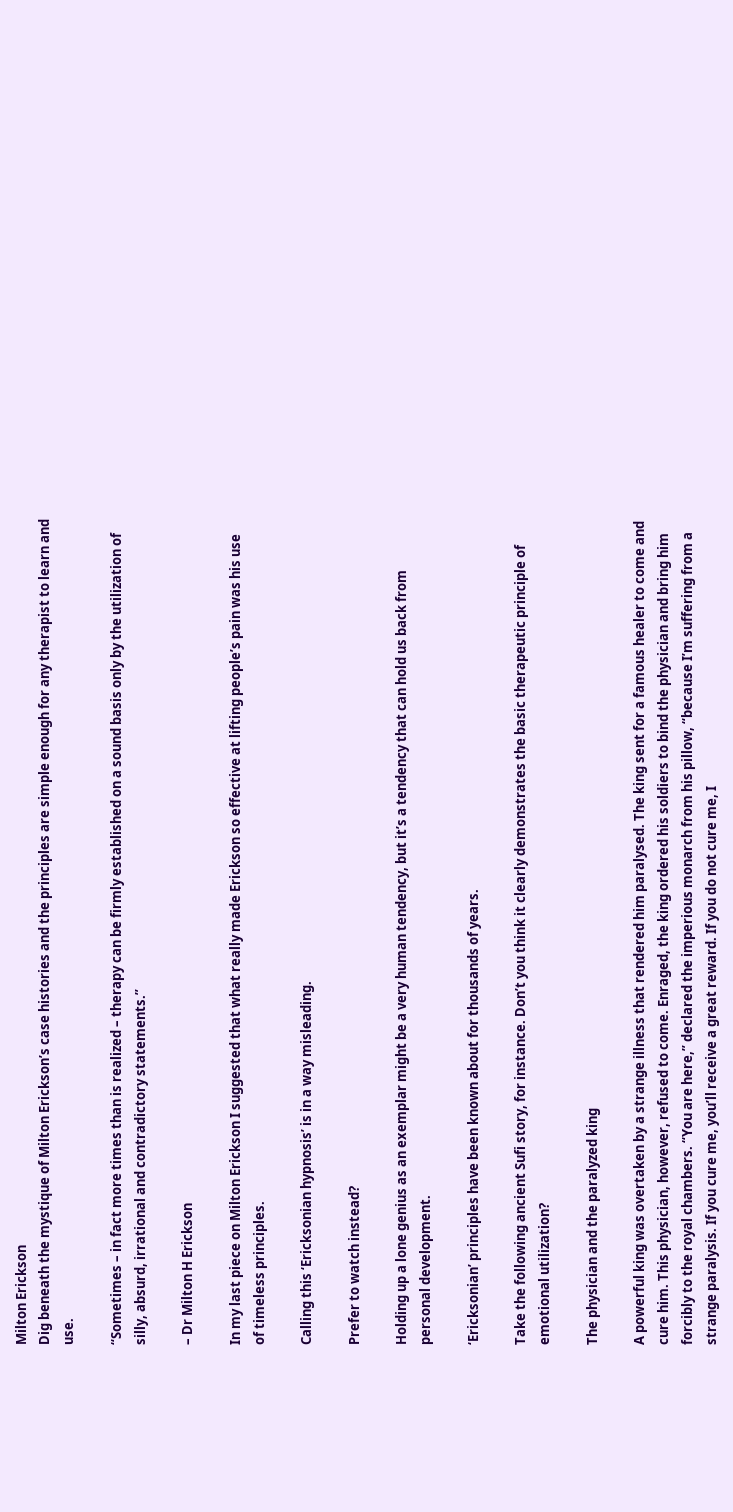Milton Erickson
Dig beneath the mystique of Milton Erickson’s case histories and the principles are simple enough for any therapist to learn and use.

“Sometimes – in fact more times than is realized – therapy can be firmly established on a sound basis only by the utilization of silly, absurd, irrational and contradictory statements.”

– Dr Milton H Erickson

In my last piece on Milton Erickson I suggested that what really made Erickson so effective at lifting people’s pain was his use of timeless principles.

Calling this ‘Ericksonian hypnosis’ is in a way misleading.

Prefer to watch instead?

Holding up a lone genius as an exemplar might be a very human tendency, but it’s a tendency that can hold us back from personal development.

‘Ericksonian’ principles have been known about for thousands of years.

Take the following ancient Sufi story, for instance. Don’t you think it clearly demonstrates the basic therapeutic principle of emotional utilization?

The physician and the paralyzed king

A powerful king was overtaken by a strange illness that rendered him paralysed. The king sent for a famous healer to come and cure him. This physician, however, refused to come. Enraged, the king ordered his soldiers to bind the physician and bring him forcibly to the royal chambers. “You are here,” declared the imperious monarch from his pillow, “because I’m suffering from a strange paralysis. If you cure me, you’ll receive a great reward. If you do not cure me, I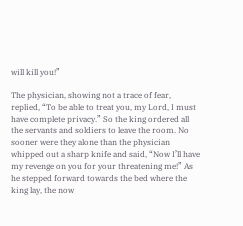will kill you!”

The physician, showing not a trace of fear, replied, “To be able to treat you, my Lord, I must have complete privacy.” So the king ordered all the servants and soldiers to leave the room. No sooner were they alone than the physician whipped out a sharp knife and said, “Now I’ll have my revenge on you for your threatening me!” As he stepped forward towards the bed where the king lay, the now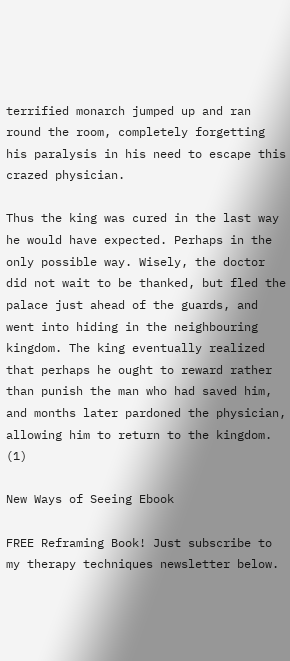terrified monarch jumped up and ran round the room, completely forgetting his paralysis in his need to escape this crazed physician.

Thus the king was cured in the last way he would have expected. Perhaps in the only possible way. Wisely, the doctor did not wait to be thanked, but fled the palace just ahead of the guards, and went into hiding in the neighbouring kingdom. The king eventually realized that perhaps he ought to reward rather than punish the man who had saved him, and months later pardoned the physician, allowing him to return to the kingdom. (1)

New Ways of Seeing Ebook

FREE Reframing Book! Just subscribe to my therapy techniques newsletter below.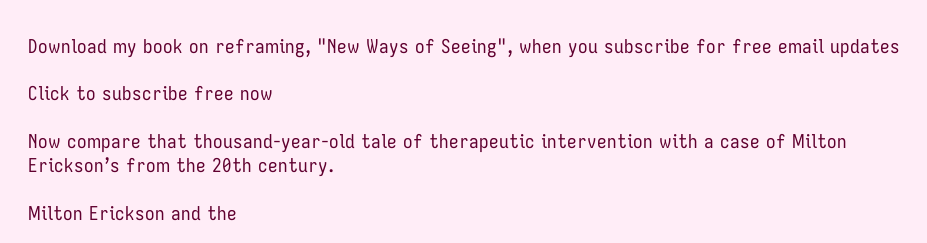Download my book on reframing, "New Ways of Seeing", when you subscribe for free email updates

Click to subscribe free now

Now compare that thousand-year-old tale of therapeutic intervention with a case of Milton Erickson’s from the 20th century.

Milton Erickson and the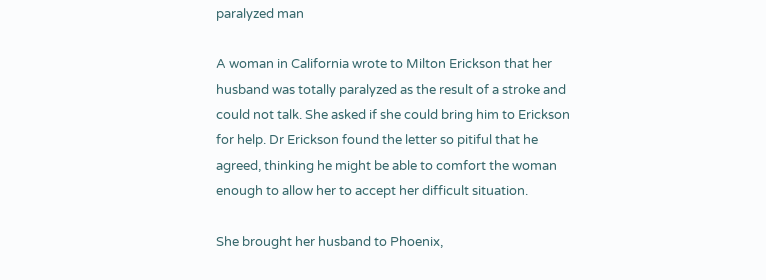paralyzed man

A woman in California wrote to Milton Erickson that her husband was totally paralyzed as the result of a stroke and could not talk. She asked if she could bring him to Erickson for help. Dr Erickson found the letter so pitiful that he agreed, thinking he might be able to comfort the woman enough to allow her to accept her difficult situation.

She brought her husband to Phoenix,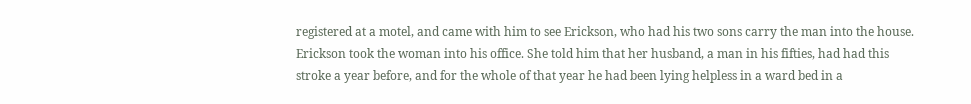registered at a motel, and came with him to see Erickson, who had his two sons carry the man into the house. Erickson took the woman into his office. She told him that her husband, a man in his fifties, had had this stroke a year before, and for the whole of that year he had been lying helpless in a ward bed in a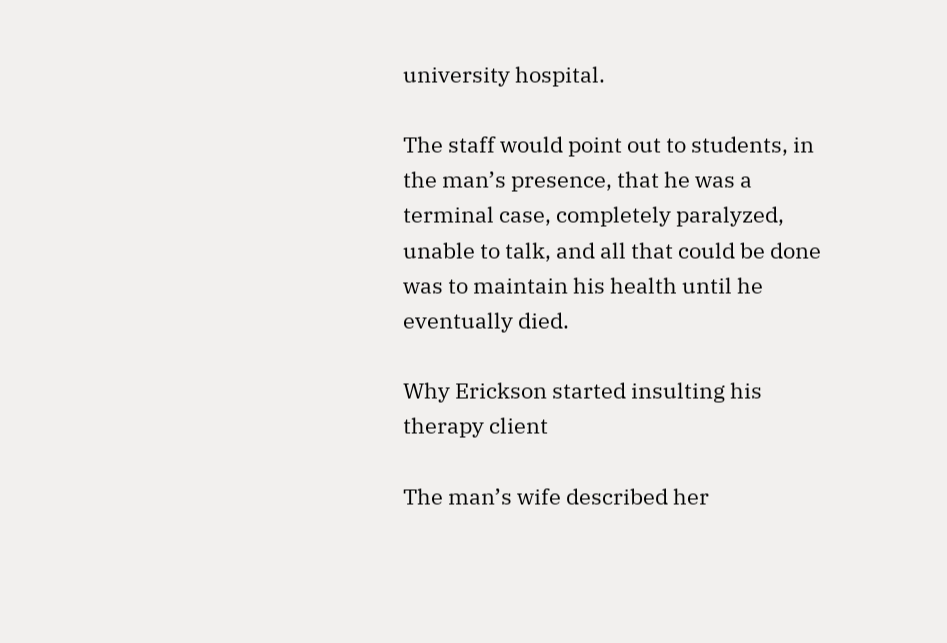university hospital.

The staff would point out to students, in the man’s presence, that he was a terminal case, completely paralyzed, unable to talk, and all that could be done was to maintain his health until he eventually died.

Why Erickson started insulting his therapy client

The man’s wife described her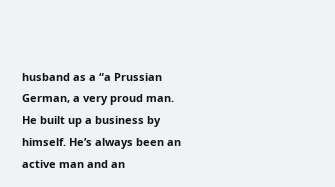husband as a “a Prussian German, a very proud man. He built up a business by himself. He’s always been an active man and an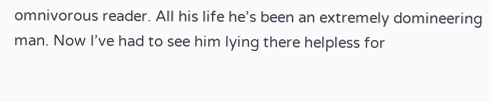omnivorous reader. All his life he’s been an extremely domineering man. Now I’ve had to see him lying there helpless for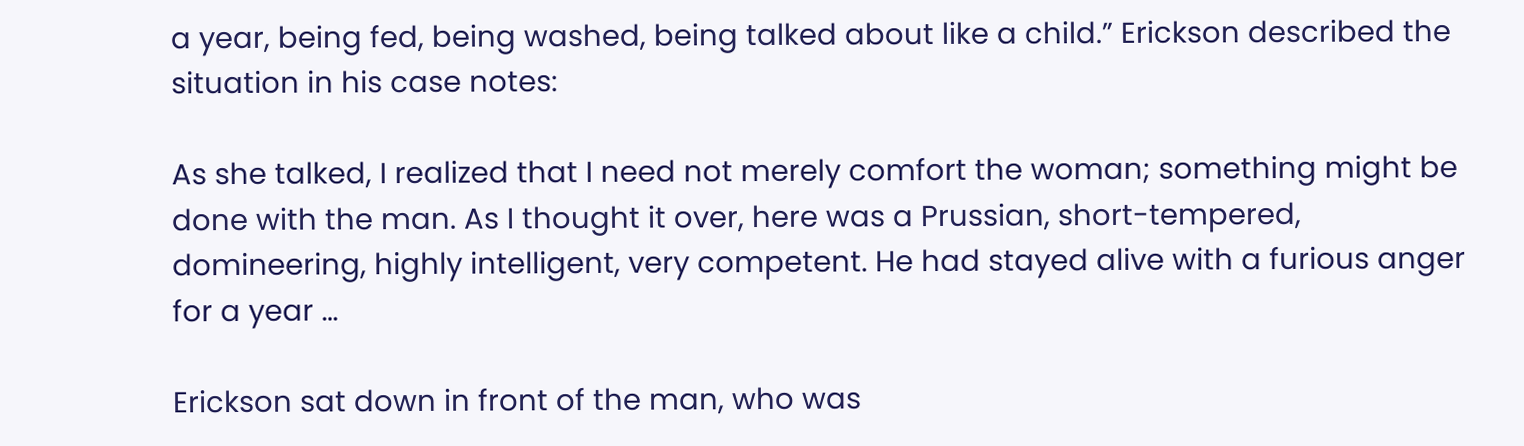a year, being fed, being washed, being talked about like a child.” Erickson described the situation in his case notes:

As she talked, I realized that I need not merely comfort the woman; something might be done with the man. As I thought it over, here was a Prussian, short-tempered, domineering, highly intelligent, very competent. He had stayed alive with a furious anger for a year …

Erickson sat down in front of the man, who was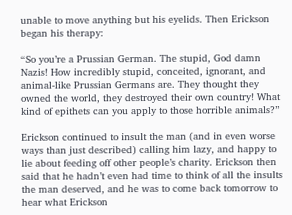unable to move anything but his eyelids. Then Erickson began his therapy:

“So you’re a Prussian German. The stupid, God damn Nazis! How incredibly stupid, conceited, ignorant, and animal-like Prussian Germans are. They thought they owned the world, they destroyed their own country! What kind of epithets can you apply to those horrible animals?”

Erickson continued to insult the man (and in even worse ways than just described) calling him lazy, and happy to lie about feeding off other people’s charity. Erickson then said that he hadn’t even had time to think of all the insults the man deserved, and he was to come back tomorrow to hear what Erickson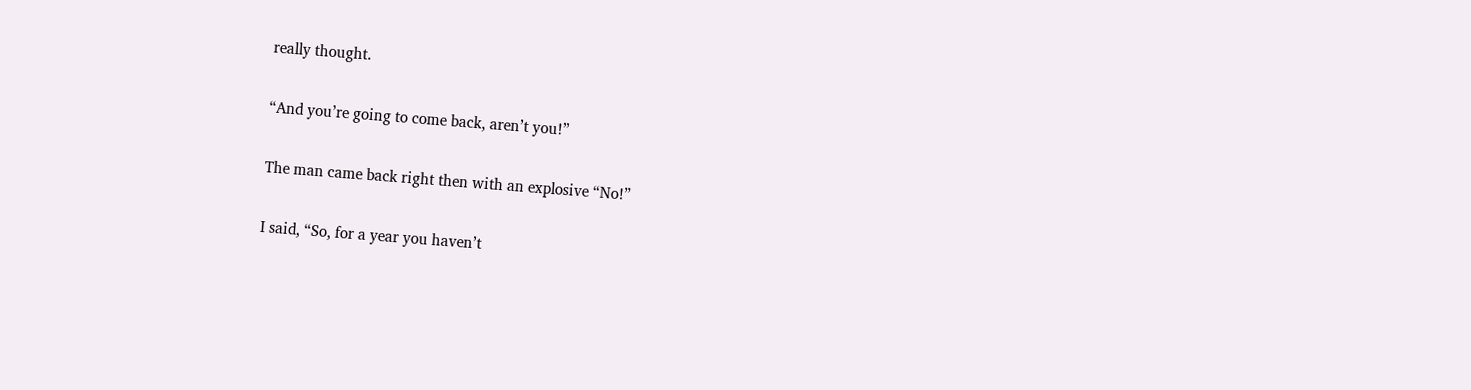really thought.

“And you’re going to come back, aren’t you!”

The man came back right then with an explosive “No!”

I said, “So, for a year you haven’t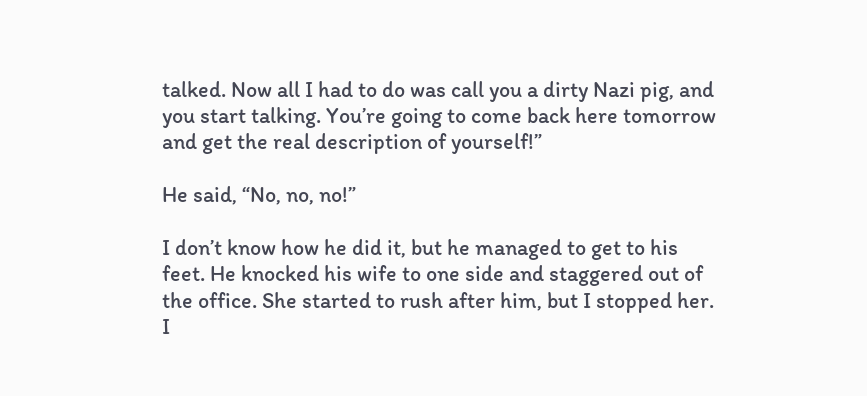talked. Now all I had to do was call you a dirty Nazi pig, and you start talking. You’re going to come back here tomorrow and get the real description of yourself!”

He said, “No, no, no!”

I don’t know how he did it, but he managed to get to his feet. He knocked his wife to one side and staggered out of the office. She started to rush after him, but I stopped her. I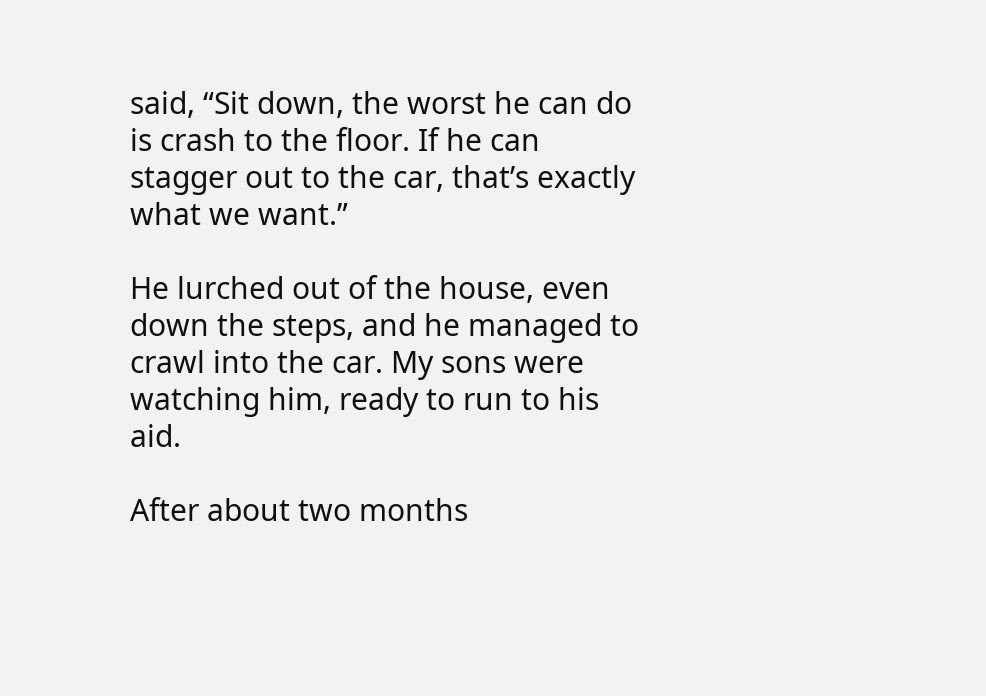said, “Sit down, the worst he can do is crash to the floor. If he can stagger out to the car, that’s exactly what we want.”

He lurched out of the house, even down the steps, and he managed to crawl into the car. My sons were watching him, ready to run to his aid.

After about two months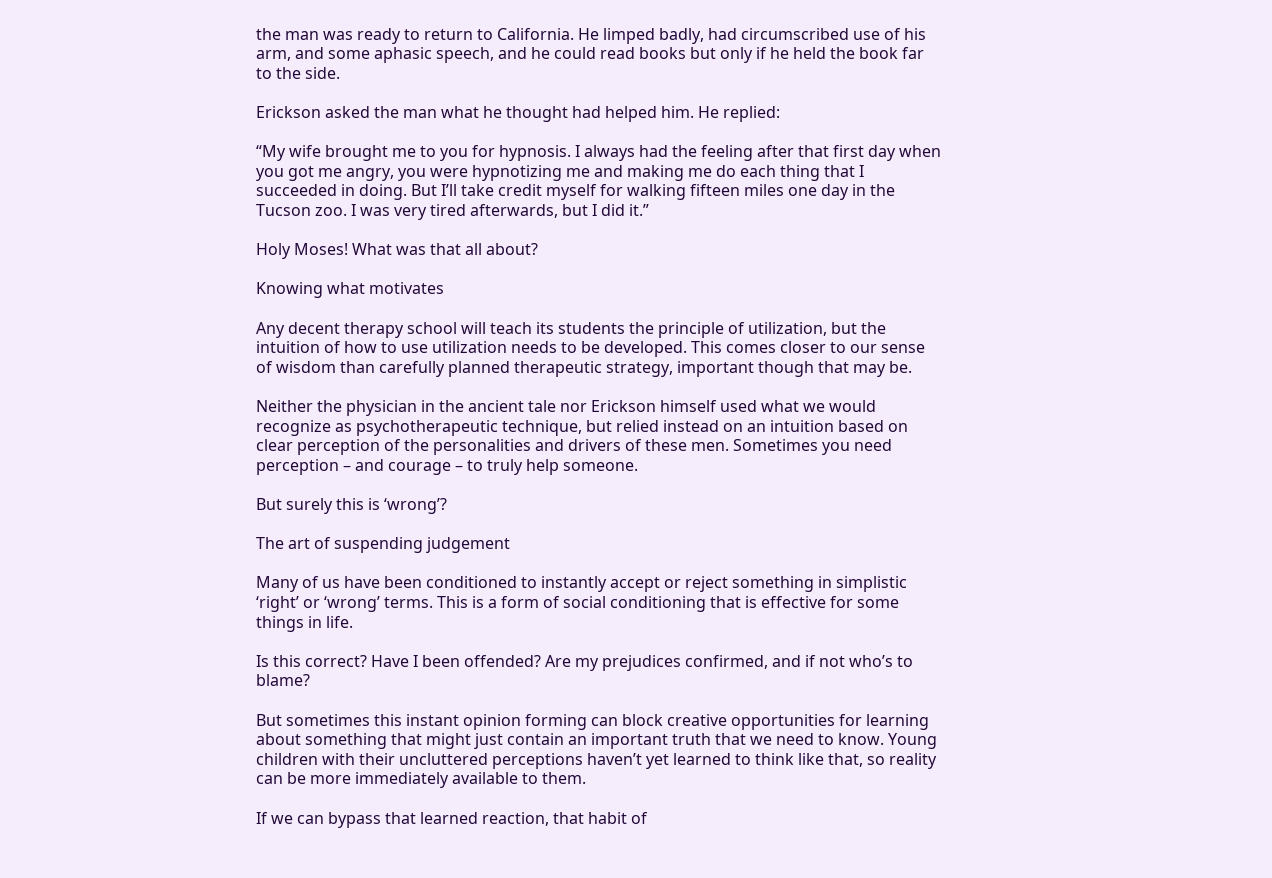the man was ready to return to California. He limped badly, had circumscribed use of his arm, and some aphasic speech, and he could read books but only if he held the book far to the side.

Erickson asked the man what he thought had helped him. He replied:

“My wife brought me to you for hypnosis. I always had the feeling after that first day when you got me angry, you were hypnotizing me and making me do each thing that I succeeded in doing. But I’ll take credit myself for walking fifteen miles one day in the Tucson zoo. I was very tired afterwards, but I did it.”

Holy Moses! What was that all about?

Knowing what motivates

Any decent therapy school will teach its students the principle of utilization, but the intuition of how to use utilization needs to be developed. This comes closer to our sense of wisdom than carefully planned therapeutic strategy, important though that may be.

Neither the physician in the ancient tale nor Erickson himself used what we would recognize as psychotherapeutic technique, but relied instead on an intuition based on clear perception of the personalities and drivers of these men. Sometimes you need perception – and courage – to truly help someone.

But surely this is ‘wrong’?

The art of suspending judgement

Many of us have been conditioned to instantly accept or reject something in simplistic ‘right’ or ‘wrong’ terms. This is a form of social conditioning that is effective for some things in life.

Is this correct? Have I been offended? Are my prejudices confirmed, and if not who’s to blame?

But sometimes this instant opinion forming can block creative opportunities for learning about something that might just contain an important truth that we need to know. Young children with their uncluttered perceptions haven’t yet learned to think like that, so reality can be more immediately available to them.

If we can bypass that learned reaction, that habit of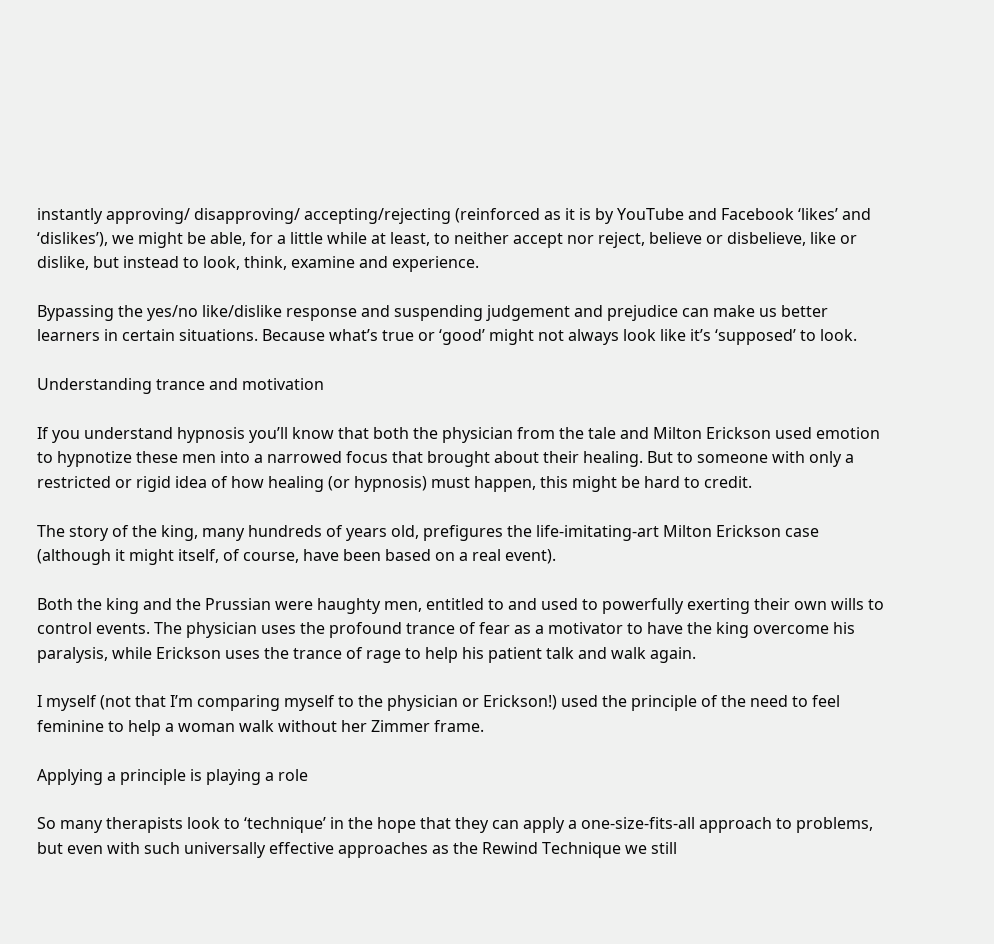instantly approving/ disapproving/ accepting/rejecting (reinforced as it is by YouTube and Facebook ‘likes’ and ‘dislikes’), we might be able, for a little while at least, to neither accept nor reject, believe or disbelieve, like or dislike, but instead to look, think, examine and experience.

Bypassing the yes/no like/dislike response and suspending judgement and prejudice can make us better learners in certain situations. Because what’s true or ‘good’ might not always look like it’s ‘supposed’ to look.

Understanding trance and motivation

If you understand hypnosis you’ll know that both the physician from the tale and Milton Erickson used emotion to hypnotize these men into a narrowed focus that brought about their healing. But to someone with only a restricted or rigid idea of how healing (or hypnosis) must happen, this might be hard to credit.

The story of the king, many hundreds of years old, prefigures the life-imitating-art Milton Erickson case (although it might itself, of course, have been based on a real event).

Both the king and the Prussian were haughty men, entitled to and used to powerfully exerting their own wills to control events. The physician uses the profound trance of fear as a motivator to have the king overcome his paralysis, while Erickson uses the trance of rage to help his patient talk and walk again.

I myself (not that I’m comparing myself to the physician or Erickson!) used the principle of the need to feel feminine to help a woman walk without her Zimmer frame.

Applying a principle is playing a role

So many therapists look to ‘technique’ in the hope that they can apply a one-size-fits-all approach to problems, but even with such universally effective approaches as the Rewind Technique we still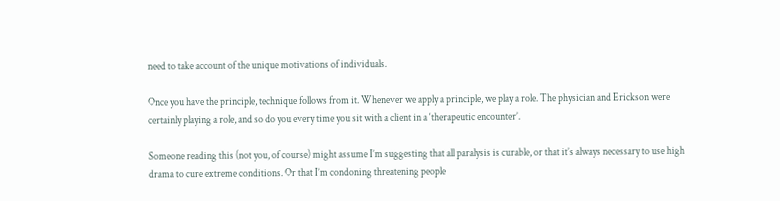need to take account of the unique motivations of individuals.

Once you have the principle, technique follows from it. Whenever we apply a principle, we play a role. The physician and Erickson were certainly playing a role, and so do you every time you sit with a client in a ‘therapeutic encounter’.

Someone reading this (not you, of course) might assume I’m suggesting that all paralysis is curable, or that it’s always necessary to use high drama to cure extreme conditions. Or that I’m condoning threatening people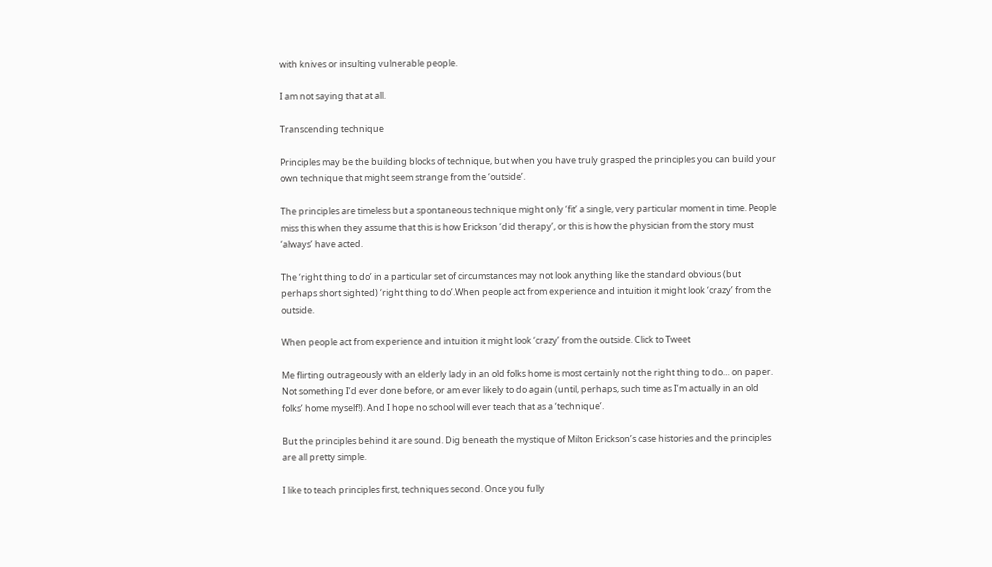with knives or insulting vulnerable people.

I am not saying that at all.

Transcending technique

Principles may be the building blocks of technique, but when you have truly grasped the principles you can build your own technique that might seem strange from the ‘outside’.

The principles are timeless but a spontaneous technique might only ‘fit’ a single, very particular moment in time. People miss this when they assume that this is how Erickson ‘did therapy’, or this is how the physician from the story must ‘always’ have acted.

The ‘right thing to do’ in a particular set of circumstances may not look anything like the standard obvious (but perhaps short sighted) ‘right thing to do’.When people act from experience and intuition it might look ‘crazy’ from the outside.

When people act from experience and intuition it might look ‘crazy’ from the outside. Click to Tweet

Me flirting outrageously with an elderly lady in an old folks home is most certainly not the right thing to do… on paper. Not something I’d ever done before, or am ever likely to do again (until, perhaps, such time as I’m actually in an old folks’ home myself!). And I hope no school will ever teach that as a ‘technique’.

But the principles behind it are sound. Dig beneath the mystique of Milton Erickson’s case histories and the principles are all pretty simple.

I like to teach principles first, techniques second. Once you fully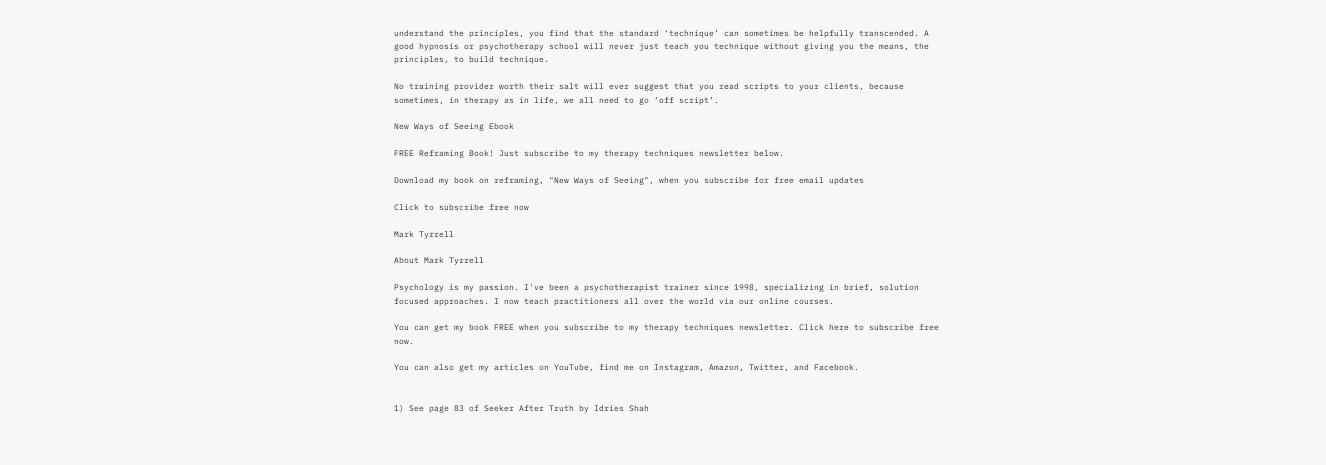understand the principles, you find that the standard ‘technique’ can sometimes be helpfully transcended. A good hypnosis or psychotherapy school will never just teach you technique without giving you the means, the principles, to build technique.

No training provider worth their salt will ever suggest that you read scripts to your clients, because sometimes, in therapy as in life, we all need to go ‘off script’.

New Ways of Seeing Ebook

FREE Reframing Book! Just subscribe to my therapy techniques newsletter below.

Download my book on reframing, "New Ways of Seeing", when you subscribe for free email updates

Click to subscribe free now

Mark Tyrrell

About Mark Tyrrell

Psychology is my passion. I've been a psychotherapist trainer since 1998, specializing in brief, solution focused approaches. I now teach practitioners all over the world via our online courses.

You can get my book FREE when you subscribe to my therapy techniques newsletter. Click here to subscribe free now.

You can also get my articles on YouTube, find me on Instagram, Amazon, Twitter, and Facebook.


1) See page 83 of Seeker After Truth by Idries Shah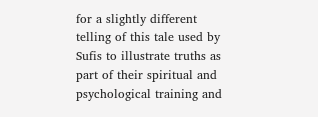for a slightly different telling of this tale used by Sufis to illustrate truths as part of their spiritual and psychological training and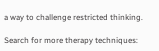a way to challenge restricted thinking.

Search for more therapy techniques: